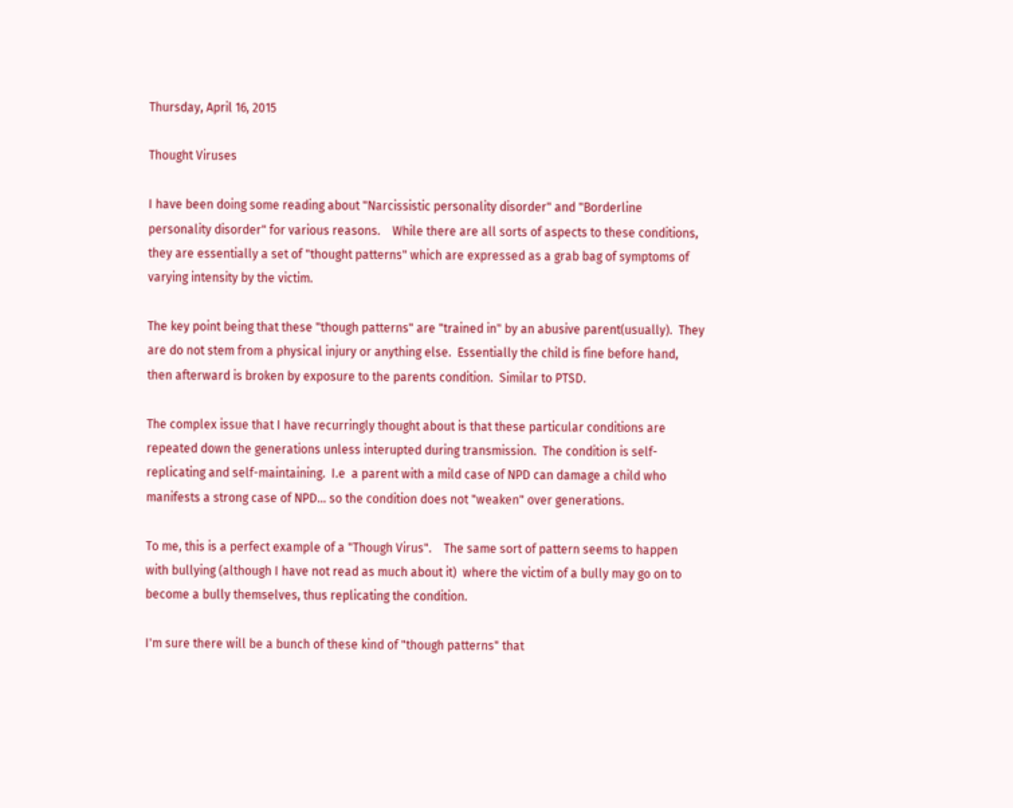Thursday, April 16, 2015

Thought Viruses

I have been doing some reading about "Narcissistic personality disorder" and "Borderline personality disorder" for various reasons.    While there are all sorts of aspects to these conditions, they are essentially a set of "thought patterns" which are expressed as a grab bag of symptoms of varying intensity by the victim.

The key point being that these "though patterns" are "trained in" by an abusive parent(usually).  They are do not stem from a physical injury or anything else.  Essentially the child is fine before hand, then afterward is broken by exposure to the parents condition.  Similar to PTSD.

The complex issue that I have recurringly thought about is that these particular conditions are repeated down the generations unless interupted during transmission.  The condition is self-replicating and self-maintaining.  I.e  a parent with a mild case of NPD can damage a child who manifests a strong case of NPD... so the condition does not "weaken" over generations.

To me, this is a perfect example of a "Though Virus".    The same sort of pattern seems to happen with bullying (although I have not read as much about it)  where the victim of a bully may go on to become a bully themselves, thus replicating the condition.

I'm sure there will be a bunch of these kind of "though patterns" that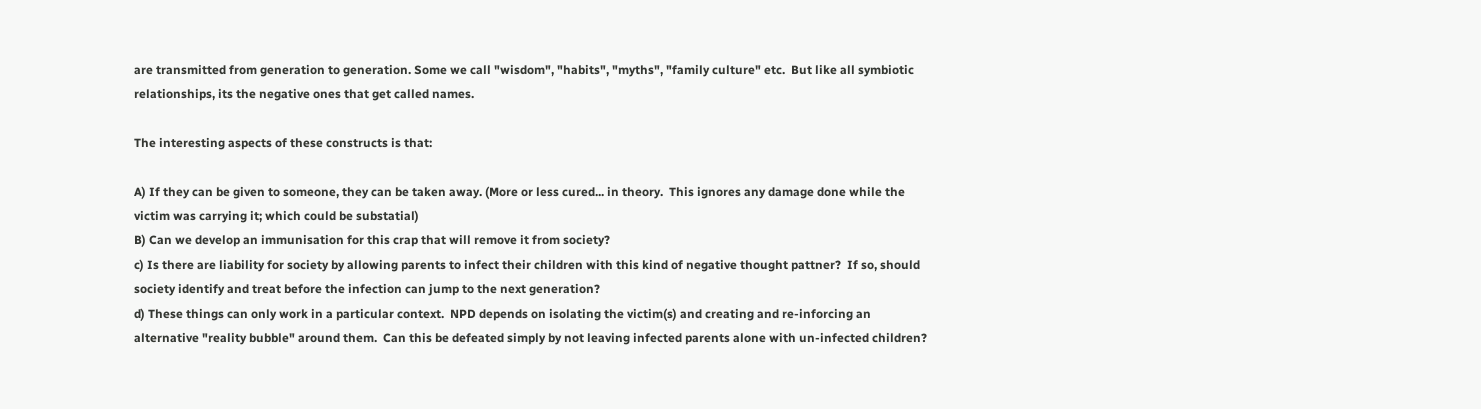are transmitted from generation to generation. Some we call "wisdom", "habits", "myths", "family culture" etc.  But like all symbiotic relationships, its the negative ones that get called names.

The interesting aspects of these constructs is that:

A) If they can be given to someone, they can be taken away. (More or less cured... in theory.  This ignores any damage done while the victim was carrying it; which could be substatial)
B) Can we develop an immunisation for this crap that will remove it from society?
c) Is there are liability for society by allowing parents to infect their children with this kind of negative thought pattner?  If so, should society identify and treat before the infection can jump to the next generation?
d) These things can only work in a particular context.  NPD depends on isolating the victim(s) and creating and re-inforcing an alternative "reality bubble" around them.  Can this be defeated simply by not leaving infected parents alone with un-infected children?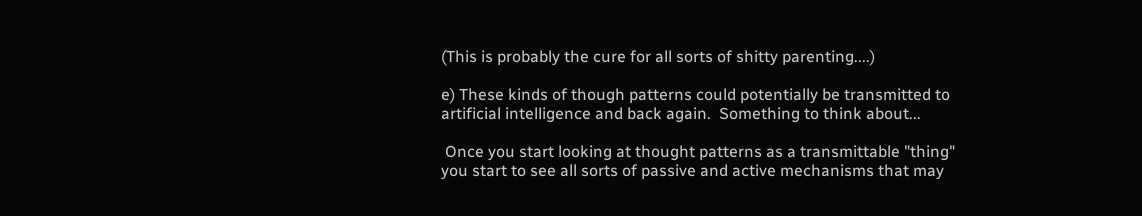(This is probably the cure for all sorts of shitty parenting....)

e) These kinds of though patterns could potentially be transmitted to artificial intelligence and back again.  Something to think about...

 Once you start looking at thought patterns as a transmittable "thing" you start to see all sorts of passive and active mechanisms that may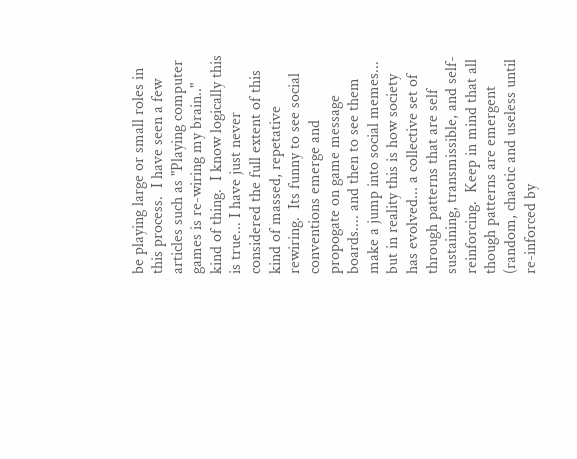be playing large or small roles in this process.  I have seen a few articles such as "Playing computer games is re-wiring my brain.." kind of thing.  I know logically this is true... I have just never considered the full extent of this kind of massed, repetative rewiring.  Its funny to see social conventions emerge and propogate on game message boards.... and then to see them make a jump into social memes... but in reality this is how society has evolved... a collective set of through patterns that are self sustaining, transmissible, and self-reinforcing.  Keep in mind that all though patterns are emergent (random, chaotic and useless until re-inforced by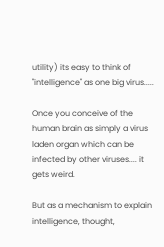utility) its easy to think of "intelligence" as one big virus.....

Once you conceive of the human brain as simply a virus laden organ which can be infected by other viruses.... it gets weird.

But as a mechanism to explain intelligence, thought,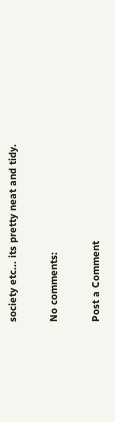society etc... its pretty neat and tidy.

No comments:

Post a Comment